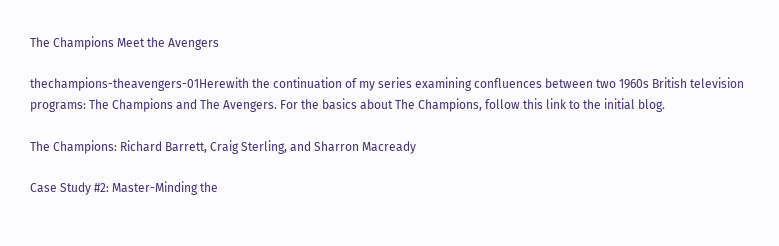The Champions Meet the Avengers

thechampions-theavengers-01Herewith the continuation of my series examining confluences between two 1960s British television programs: The Champions and The Avengers. For the basics about The Champions, follow this link to the initial blog.

The Champions: Richard Barrett, Craig Sterling, and Sharron Macready

Case Study #2: Master-Minding the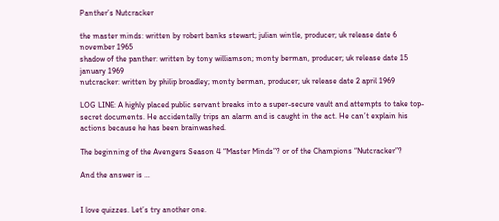Panther’s Nutcracker

the master minds: written by robert banks stewart; julian wintle, producer; uk release date 6 november 1965
shadow of the panther: written by tony williamson; monty berman, producer; uk release date 15 january 1969
nutcracker: written by philip broadley; monty berman, producer; uk release date 2 april 1969

LOG LINE: A highly placed public servant breaks into a super-secure vault and attempts to take top-secret documents. He accidentally trips an alarm and is caught in the act. He can’t explain his actions because he has been brainwashed.

The beginning of the Avengers Season 4 “Master Minds”? or of the Champions “Nutcracker”?

And the answer is …


I love quizzes. Let’s try another one.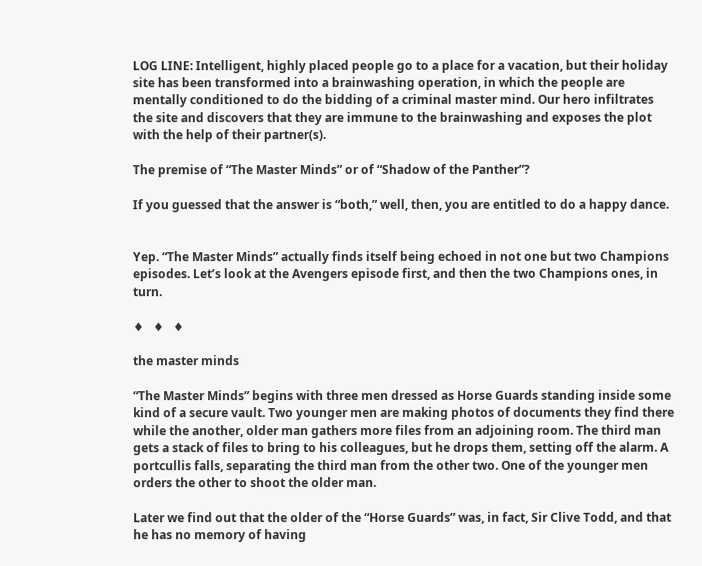LOG LINE: Intelligent, highly placed people go to a place for a vacation, but their holiday site has been transformed into a brainwashing operation, in which the people are mentally conditioned to do the bidding of a criminal master mind. Our hero infiltrates the site and discovers that they are immune to the brainwashing and exposes the plot with the help of their partner(s).

The premise of “The Master Minds” or of “Shadow of the Panther”?

If you guessed that the answer is “both,” well, then, you are entitled to do a happy dance.


Yep. “The Master Minds” actually finds itself being echoed in not one but two Champions episodes. Let’s look at the Avengers episode first, and then the two Champions ones, in turn.

♦   ♦   ♦

the master minds

“The Master Minds” begins with three men dressed as Horse Guards standing inside some kind of a secure vault. Two younger men are making photos of documents they find there while the another, older man gathers more files from an adjoining room. The third man gets a stack of files to bring to his colleagues, but he drops them, setting off the alarm. A portcullis falls, separating the third man from the other two. One of the younger men orders the other to shoot the older man.

Later we find out that the older of the “Horse Guards” was, in fact, Sir Clive Todd, and that he has no memory of having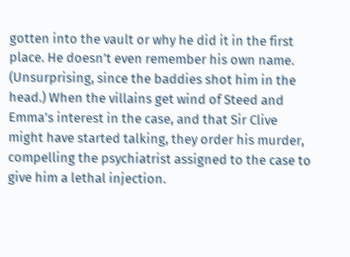gotten into the vault or why he did it in the first place. He doesn’t even remember his own name. (Unsurprising, since the baddies shot him in the head.) When the villains get wind of Steed and Emma’s interest in the case, and that Sir Clive might have started talking, they order his murder, compelling the psychiatrist assigned to the case to give him a lethal injection.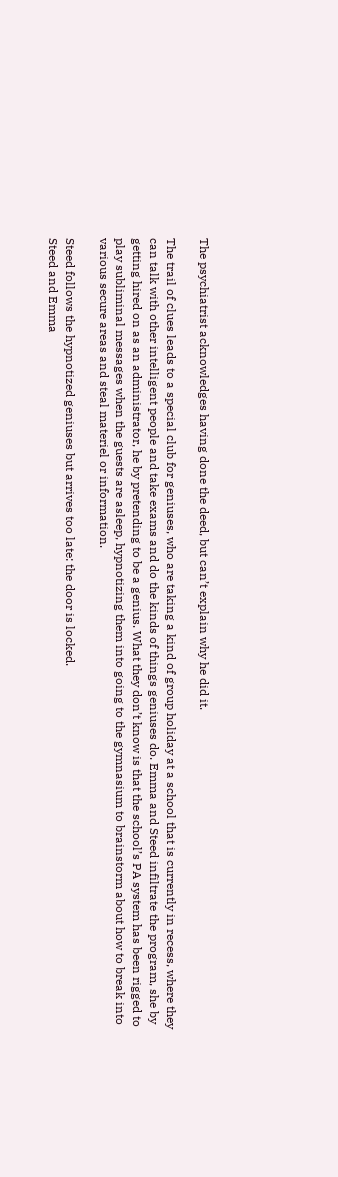The psychiatrist acknowledges having done the deed, but can’t explain why he did it.

The trail of clues leads to a special club for geniuses, who are taking a kind of group holiday at a school that is currently in recess, where they can talk with other intelligent people and take exams and do the kinds of things geniuses do. Emma and Steed infiltrate the program, she by getting hired on as an administrator, he by pretending to be a genius. What they don’t know is that the school’s PA system has been rigged to play subliminal messages when the guests are asleep, hypnotizing them into going to the gymnasium to brainstorm about how to break into various secure areas and steal materiel or information.

Steed follows the hypnotized geniuses but arrives too late: the door is locked.
Steed and Emma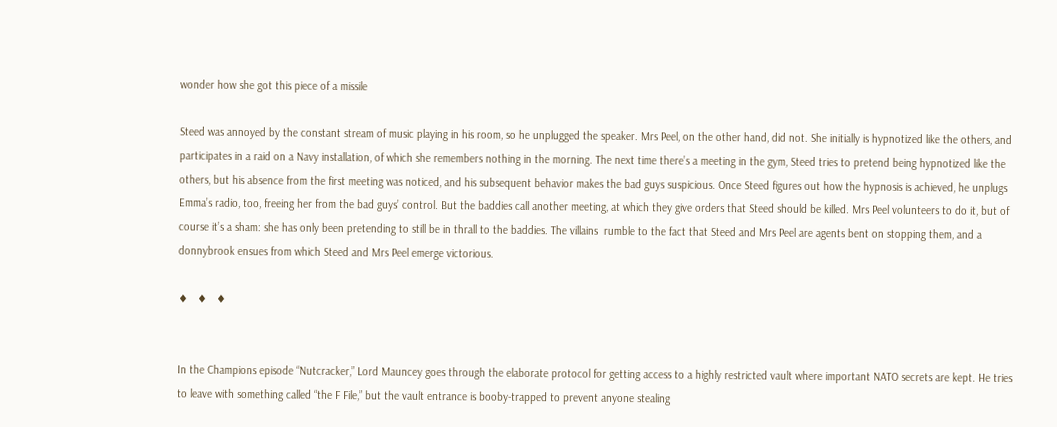wonder how she got this piece of a missile

Steed was annoyed by the constant stream of music playing in his room, so he unplugged the speaker. Mrs Peel, on the other hand, did not. She initially is hypnotized like the others, and participates in a raid on a Navy installation, of which she remembers nothing in the morning. The next time there’s a meeting in the gym, Steed tries to pretend being hypnotized like the others, but his absence from the first meeting was noticed, and his subsequent behavior makes the bad guys suspicious. Once Steed figures out how the hypnosis is achieved, he unplugs Emma’s radio, too, freeing her from the bad guys’ control. But the baddies call another meeting, at which they give orders that Steed should be killed. Mrs Peel volunteers to do it, but of course it’s a sham: she has only been pretending to still be in thrall to the baddies. The villains  rumble to the fact that Steed and Mrs Peel are agents bent on stopping them, and a donnybrook ensues from which Steed and Mrs Peel emerge victorious.

♦   ♦   ♦


In the Champions episode “Nutcracker,” Lord Mauncey goes through the elaborate protocol for getting access to a highly restricted vault where important NATO secrets are kept. He tries to leave with something called “the F File,” but the vault entrance is booby-trapped to prevent anyone stealing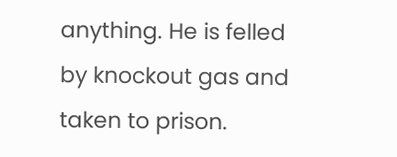anything. He is felled by knockout gas and taken to prison.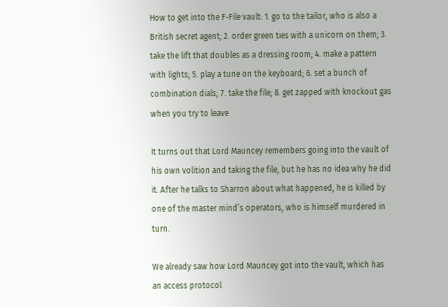How to get into the F-File vault: 1. go to the tailor, who is also a British secret agent; 2. order green ties with a unicorn on them; 3. take the lift that doubles as a dressing room; 4. make a pattern with lights; 5. play a tune on the keyboard; 6. set a bunch of combination dials; 7. take the file; 8. get zapped with knockout gas when you try to leave

It turns out that Lord Mauncey remembers going into the vault of his own volition and taking the file, but he has no idea why he did it. After he talks to Sharron about what happened, he is killed by one of the master mind’s operators, who is himself murdered in turn.

We already saw how Lord Mauncey got into the vault, which has an access protocol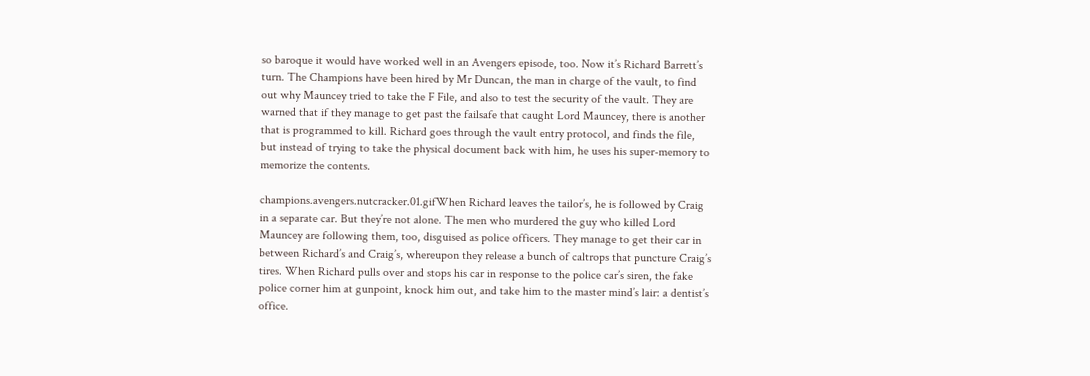so baroque it would have worked well in an Avengers episode, too. Now it’s Richard Barrett’s turn. The Champions have been hired by Mr Duncan, the man in charge of the vault, to find out why Mauncey tried to take the F File, and also to test the security of the vault. They are warned that if they manage to get past the failsafe that caught Lord Mauncey, there is another that is programmed to kill. Richard goes through the vault entry protocol, and finds the file, but instead of trying to take the physical document back with him, he uses his super-memory to memorize the contents.

champions.avengers.nutcracker.01.gifWhen Richard leaves the tailor’s, he is followed by Craig in a separate car. But they’re not alone. The men who murdered the guy who killed Lord Mauncey are following them, too, disguised as police officers. They manage to get their car in between Richard’s and Craig’s, whereupon they release a bunch of caltrops that puncture Craig’s tires. When Richard pulls over and stops his car in response to the police car’s siren, the fake police corner him at gunpoint, knock him out, and take him to the master mind’s lair: a dentist’s office.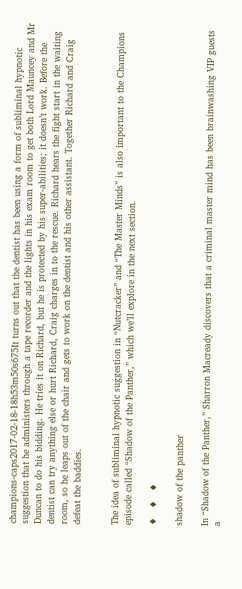champions-caps2017-02-18-18h53m50s675It turns out that the dentist has been using a form of subliminal hypnotic suggestion that he administers through a tape recorder and the lights in his exam room to get both Lord Mauncey and Mr Duncan to do his bidding. He tries it on Richard, but he is protected by his super-abilities; it doesn’t work. Before the dentist can try anything else or hurt Richard, Craig charges in to the rescue. Richard hears the fight start in the waiting room, so he leaps out of the chair and gets to work on the dentist and his other assistant. Together Richard and Craig defeat the baddies.


The idea of subliminal hypnotic suggestion in “Nutcracker” and “The Master Minds” is also important to the Champions episode called “Shadow of the Panther,” which we’ll explore in the next section.

♦   ♦   ♦

shadow of the panther

In “Shadow of the Panther,” Sharron Macready discovers that a criminal master mind has been brainwashing VIP guests a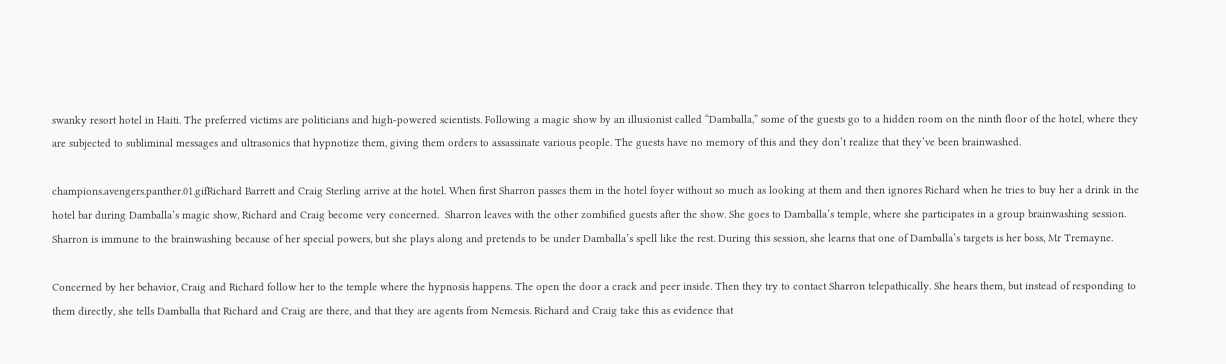swanky resort hotel in Haiti. The preferred victims are politicians and high-powered scientists. Following a magic show by an illusionist called “Damballa,” some of the guests go to a hidden room on the ninth floor of the hotel, where they are subjected to subliminal messages and ultrasonics that hypnotize them, giving them orders to assassinate various people. The guests have no memory of this and they don’t realize that they’ve been brainwashed.

champions.avengers.panther.01.gifRichard Barrett and Craig Sterling arrive at the hotel. When first Sharron passes them in the hotel foyer without so much as looking at them and then ignores Richard when he tries to buy her a drink in the hotel bar during Damballa’s magic show, Richard and Craig become very concerned.  Sharron leaves with the other zombified guests after the show. She goes to Damballa’s temple, where she participates in a group brainwashing session. Sharron is immune to the brainwashing because of her special powers, but she plays along and pretends to be under Damballa’s spell like the rest. During this session, she learns that one of Damballa’s targets is her boss, Mr Tremayne.

Concerned by her behavior, Craig and Richard follow her to the temple where the hypnosis happens. The open the door a crack and peer inside. Then they try to contact Sharron telepathically. She hears them, but instead of responding to them directly, she tells Damballa that Richard and Craig are there, and that they are agents from Nemesis. Richard and Craig take this as evidence that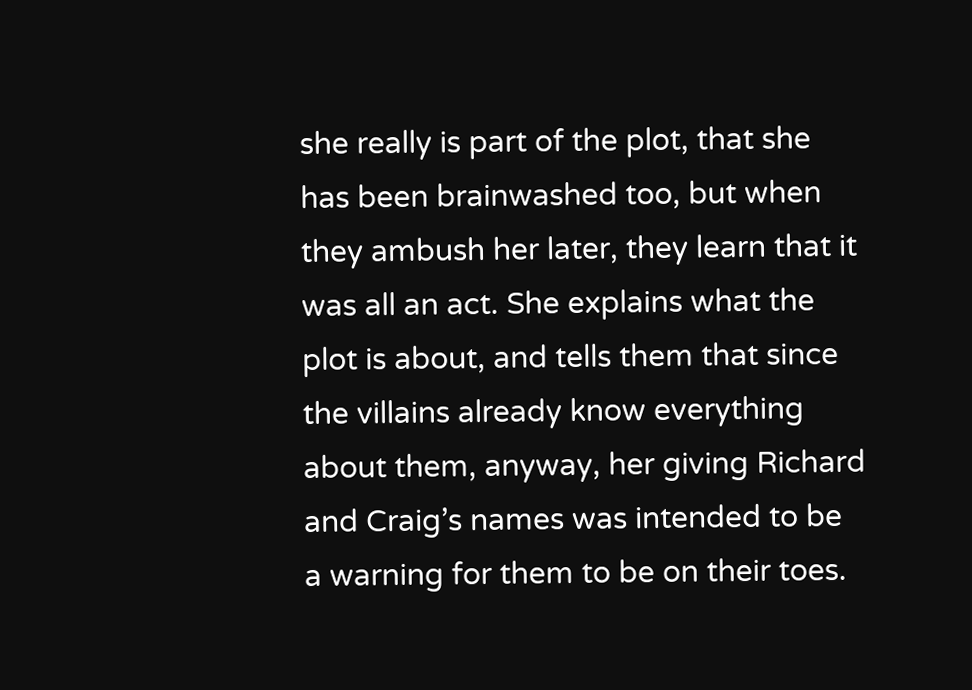she really is part of the plot, that she has been brainwashed too, but when they ambush her later, they learn that it was all an act. She explains what the plot is about, and tells them that since the villains already know everything about them, anyway, her giving Richard and Craig’s names was intended to be a warning for them to be on their toes.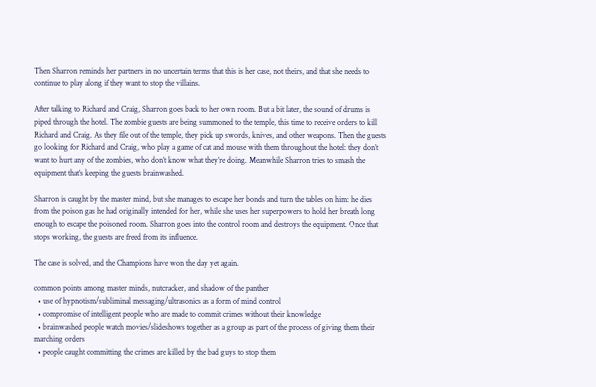Then Sharron reminds her partners in no uncertain terms that this is her case, not theirs, and that she needs to continue to play along if they want to stop the villains.

After talking to Richard and Craig, Sharron goes back to her own room. But a bit later, the sound of drums is piped through the hotel. The zombie guests are being summoned to the temple, this time to receive orders to kill Richard and Craig. As they file out of the temple, they pick up swords, knives, and other weapons. Then the guests go looking for Richard and Craig, who play a game of cat and mouse with them throughout the hotel: they don’t want to hurt any of the zombies, who don’t know what they’re doing. Meanwhile Sharron tries to smash the equipment that’s keeping the guests brainwashed.

Sharron is caught by the master mind, but she manages to escape her bonds and turn the tables on him: he dies from the poison gas he had originally intended for her, while she uses her superpowers to hold her breath long enough to escape the poisoned room. Sharron goes into the control room and destroys the equipment. Once that stops working, the guests are freed from its influence.

The case is solved, and the Champions have won the day yet again.

common points among master minds, nutcracker, and shadow of the panther
  • use of hypnotism/subliminal messaging/ultrasonics as a form of mind control
  • compromise of intelligent people who are made to commit crimes without their knowledge
  • brainwashed people watch movies/slideshows together as a group as part of the process of giving them their marching orders
  • people caught committing the crimes are killed by the bad guys to stop them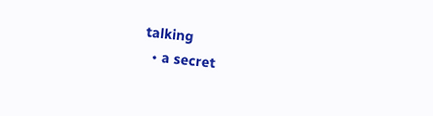talking
  • a secret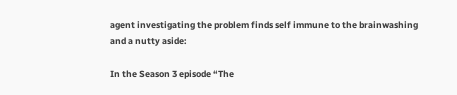agent investigating the problem finds self immune to the brainwashing
and a nutty aside:

In the Season 3 episode “The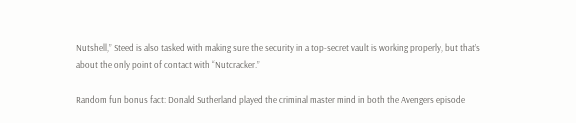Nutshell,” Steed is also tasked with making sure the security in a top-secret vault is working properly, but that’s about the only point of contact with “Nutcracker.”

Random fun bonus fact: Donald Sutherland played the criminal master mind in both the Avengers episode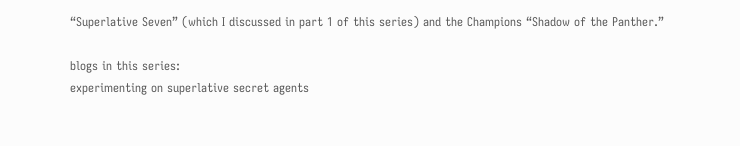“Superlative Seven” (which I discussed in part 1 of this series) and the Champions “Shadow of the Panther.”

blogs in this series:
experimenting on superlative secret agents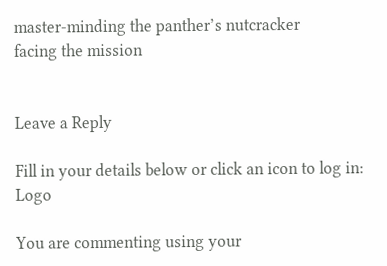master-minding the panther’s nutcracker
facing the mission


Leave a Reply

Fill in your details below or click an icon to log in: Logo

You are commenting using your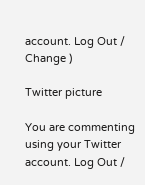account. Log Out / Change )

Twitter picture

You are commenting using your Twitter account. Log Out /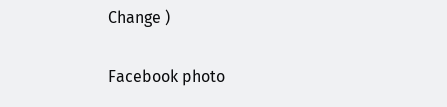Change )

Facebook photo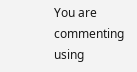You are commenting using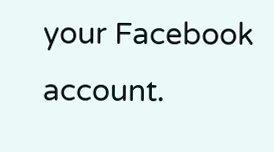your Facebook account.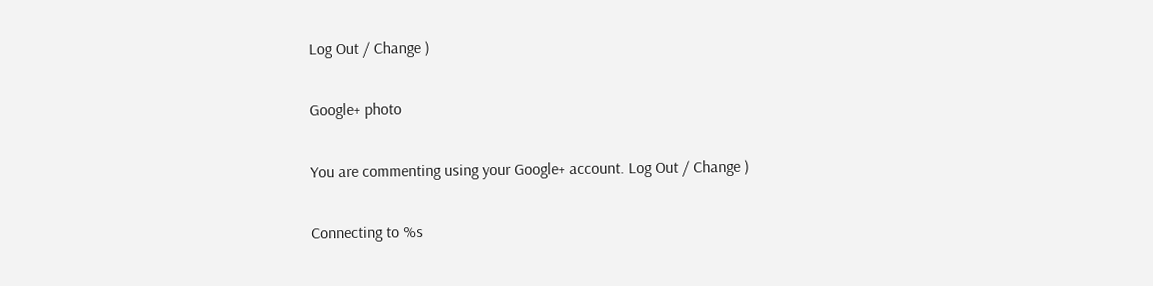Log Out / Change )

Google+ photo

You are commenting using your Google+ account. Log Out / Change )

Connecting to %s